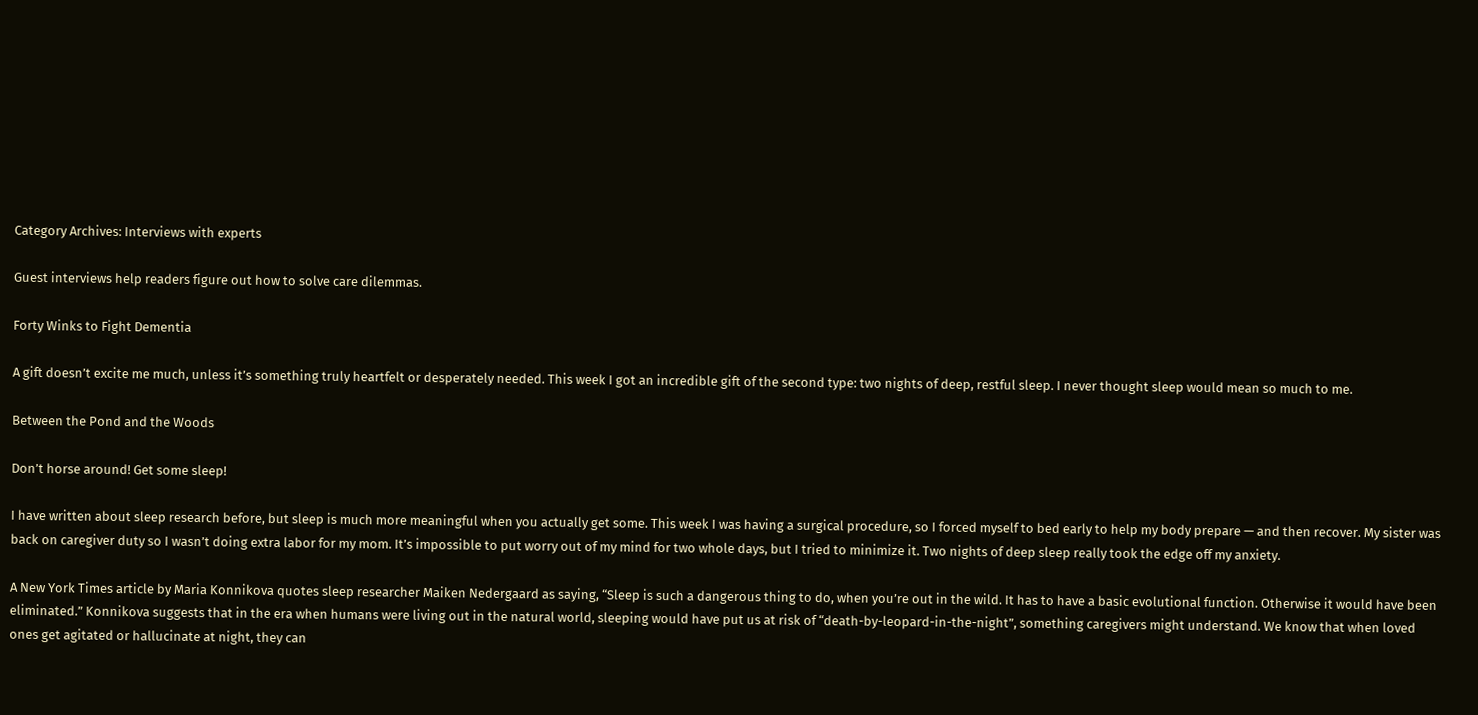Category Archives: Interviews with experts

Guest interviews help readers figure out how to solve care dilemmas.

Forty Winks to Fight Dementia

A gift doesn’t excite me much, unless it’s something truly heartfelt or desperately needed. This week I got an incredible gift of the second type: two nights of deep, restful sleep. I never thought sleep would mean so much to me.

Between the Pond and the Woods

Don’t horse around! Get some sleep!

I have written about sleep research before, but sleep is much more meaningful when you actually get some. This week I was having a surgical procedure, so I forced myself to bed early to help my body prepare — and then recover. My sister was back on caregiver duty so I wasn’t doing extra labor for my mom. It’s impossible to put worry out of my mind for two whole days, but I tried to minimize it. Two nights of deep sleep really took the edge off my anxiety.

A New York Times article by Maria Konnikova quotes sleep researcher Maiken Nedergaard as saying, “Sleep is such a dangerous thing to do, when you’re out in the wild. It has to have a basic evolutional function. Otherwise it would have been eliminated.” Konnikova suggests that in the era when humans were living out in the natural world, sleeping would have put us at risk of “death-by-leopard-in-the-night”, something caregivers might understand. We know that when loved ones get agitated or hallucinate at night, they can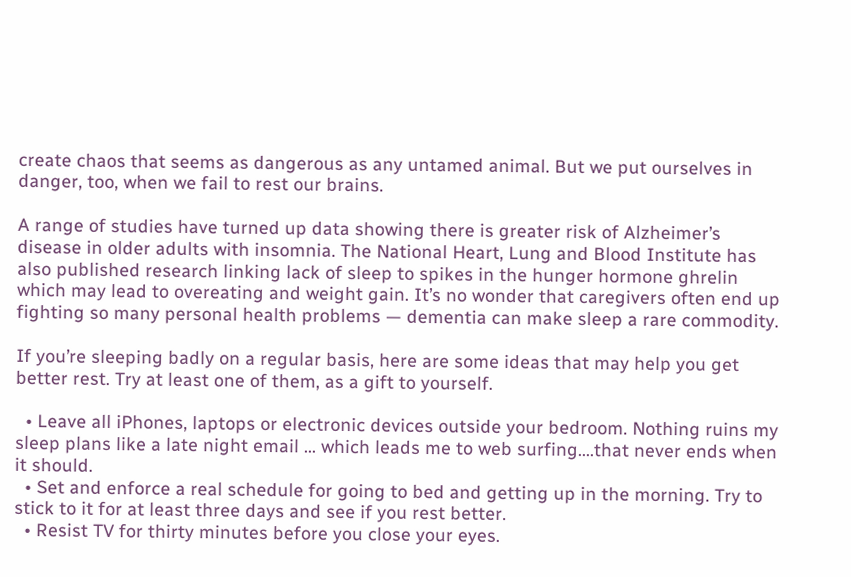create chaos that seems as dangerous as any untamed animal. But we put ourselves in danger, too, when we fail to rest our brains.

A range of studies have turned up data showing there is greater risk of Alzheimer’s disease in older adults with insomnia. The National Heart, Lung and Blood Institute has also published research linking lack of sleep to spikes in the hunger hormone ghrelin which may lead to overeating and weight gain. It’s no wonder that caregivers often end up fighting so many personal health problems — dementia can make sleep a rare commodity.

If you’re sleeping badly on a regular basis, here are some ideas that may help you get better rest. Try at least one of them, as a gift to yourself.

  • Leave all iPhones, laptops or electronic devices outside your bedroom. Nothing ruins my sleep plans like a late night email … which leads me to web surfing….that never ends when it should.
  • Set and enforce a real schedule for going to bed and getting up in the morning. Try to stick to it for at least three days and see if you rest better.
  • Resist TV for thirty minutes before you close your eyes.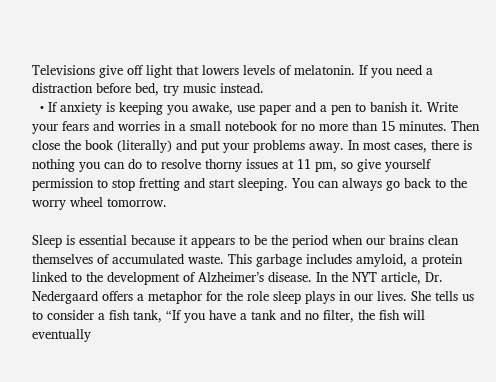Televisions give off light that lowers levels of melatonin. If you need a distraction before bed, try music instead.
  • If anxiety is keeping you awake, use paper and a pen to banish it. Write your fears and worries in a small notebook for no more than 15 minutes. Then close the book (literally) and put your problems away. In most cases, there is nothing you can do to resolve thorny issues at 11 pm, so give yourself permission to stop fretting and start sleeping. You can always go back to the worry wheel tomorrow.

Sleep is essential because it appears to be the period when our brains clean themselves of accumulated waste. This garbage includes amyloid, a protein linked to the development of Alzheimer’s disease. In the NYT article, Dr. Nedergaard offers a metaphor for the role sleep plays in our lives. She tells us to consider a fish tank, “If you have a tank and no filter, the fish will eventually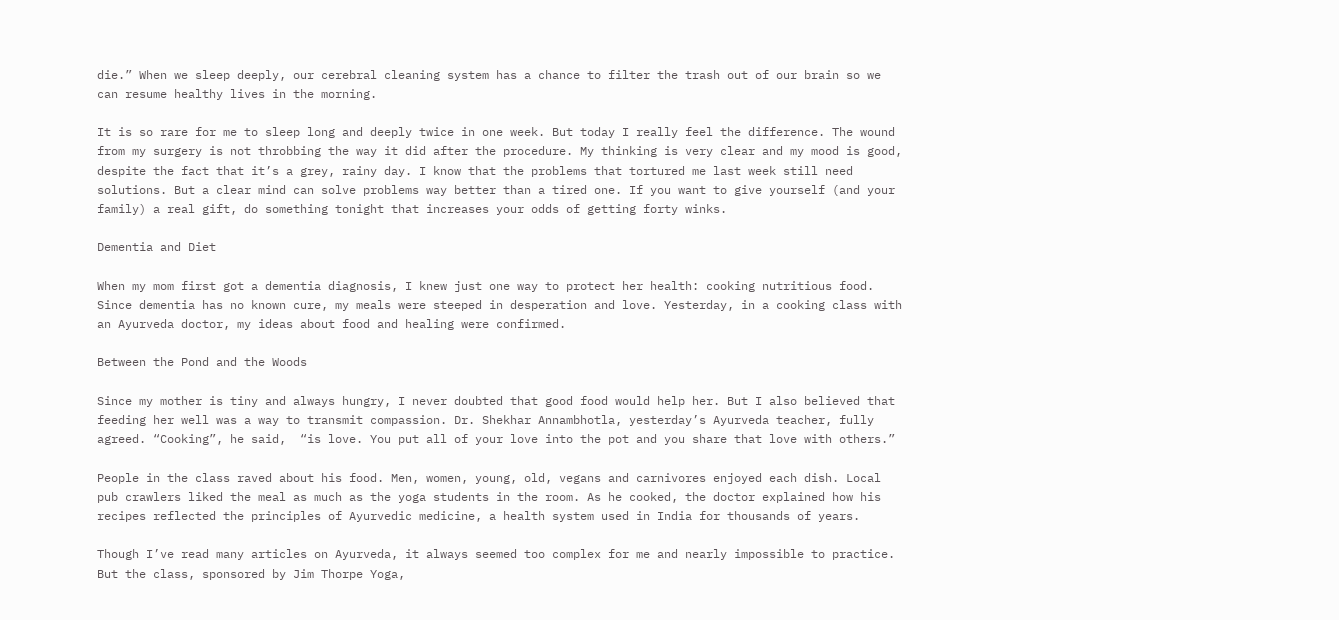die.” When we sleep deeply, our cerebral cleaning system has a chance to filter the trash out of our brain so we can resume healthy lives in the morning.

It is so rare for me to sleep long and deeply twice in one week. But today I really feel the difference. The wound from my surgery is not throbbing the way it did after the procedure. My thinking is very clear and my mood is good, despite the fact that it’s a grey, rainy day. I know that the problems that tortured me last week still need solutions. But a clear mind can solve problems way better than a tired one. If you want to give yourself (and your family) a real gift, do something tonight that increases your odds of getting forty winks.

Dementia and Diet

When my mom first got a dementia diagnosis, I knew just one way to protect her health: cooking nutritious food. Since dementia has no known cure, my meals were steeped in desperation and love. Yesterday, in a cooking class with an Ayurveda doctor, my ideas about food and healing were confirmed.

Between the Pond and the Woods

Since my mother is tiny and always hungry, I never doubted that good food would help her. But I also believed that feeding her well was a way to transmit compassion. Dr. Shekhar Annambhotla, yesterday’s Ayurveda teacher, fully agreed. “Cooking”, he said,  “is love. You put all of your love into the pot and you share that love with others.”

People in the class raved about his food. Men, women, young, old, vegans and carnivores enjoyed each dish. Local pub crawlers liked the meal as much as the yoga students in the room. As he cooked, the doctor explained how his recipes reflected the principles of Ayurvedic medicine, a health system used in India for thousands of years.

Though I’ve read many articles on Ayurveda, it always seemed too complex for me and nearly impossible to practice. But the class, sponsored by Jim Thorpe Yoga,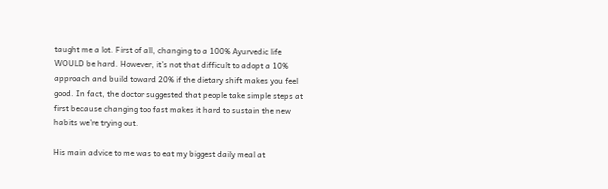taught me a lot. First of all, changing to a 100% Ayurvedic life WOULD be hard. However, it’s not that difficult to adopt a 10% approach and build toward 20% if the dietary shift makes you feel good. In fact, the doctor suggested that people take simple steps at first because changing too fast makes it hard to sustain the new habits we’re trying out.

His main advice to me was to eat my biggest daily meal at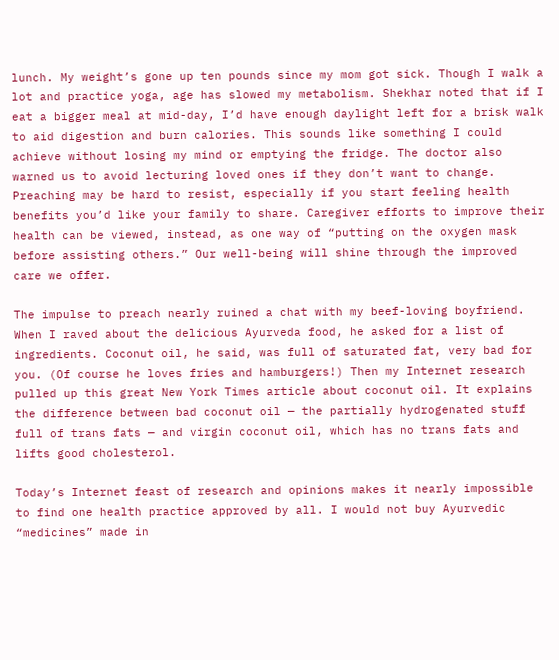lunch. My weight’s gone up ten pounds since my mom got sick. Though I walk a lot and practice yoga, age has slowed my metabolism. Shekhar noted that if I eat a bigger meal at mid-day, I’d have enough daylight left for a brisk walk to aid digestion and burn calories. This sounds like something I could achieve without losing my mind or emptying the fridge. The doctor also warned us to avoid lecturing loved ones if they don’t want to change. Preaching may be hard to resist, especially if you start feeling health benefits you’d like your family to share. Caregiver efforts to improve their health can be viewed, instead, as one way of “putting on the oxygen mask before assisting others.” Our well-being will shine through the improved care we offer.

The impulse to preach nearly ruined a chat with my beef-loving boyfriend. When I raved about the delicious Ayurveda food, he asked for a list of ingredients. Coconut oil, he said, was full of saturated fat, very bad for you. (Of course he loves fries and hamburgers!) Then my Internet research pulled up this great New York Times article about coconut oil. It explains the difference between bad coconut oil — the partially hydrogenated stuff full of trans fats — and virgin coconut oil, which has no trans fats and lifts good cholesterol.

Today’s Internet feast of research and opinions makes it nearly impossible to find one health practice approved by all. I would not buy Ayurvedic “medicines” made in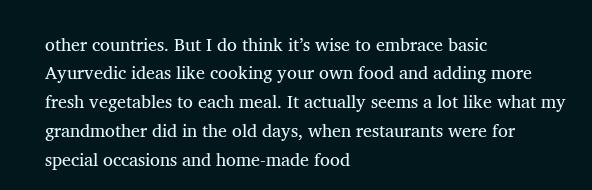other countries. But I do think it’s wise to embrace basic Ayurvedic ideas like cooking your own food and adding more fresh vegetables to each meal. It actually seems a lot like what my grandmother did in the old days, when restaurants were for special occasions and home-made food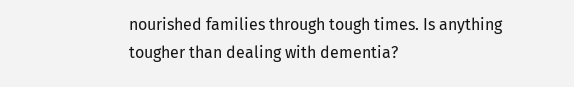nourished families through tough times. Is anything tougher than dealing with dementia?